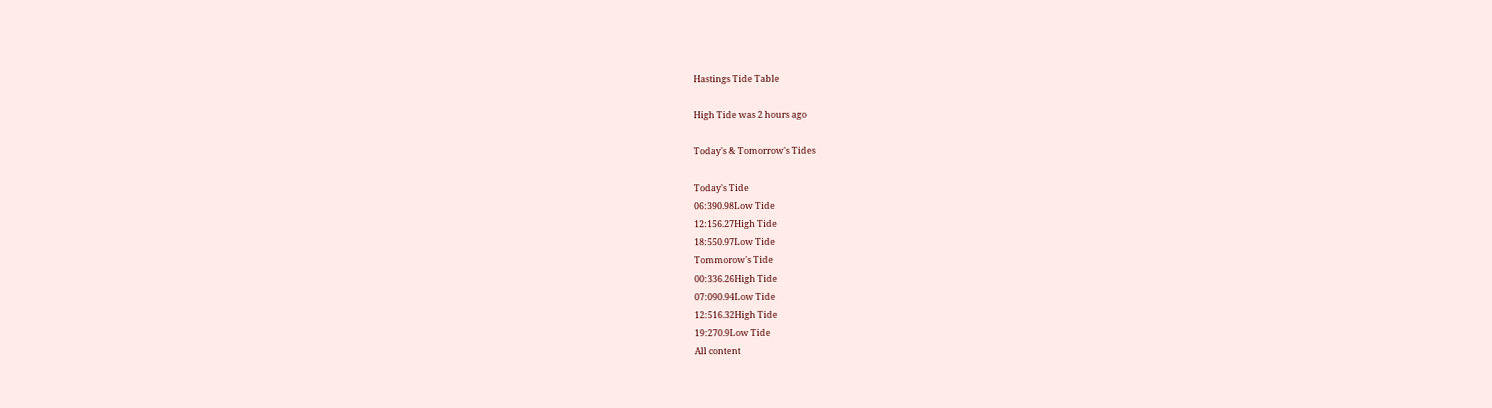Hastings Tide Table

High Tide was 2 hours ago

Today's & Tomorrow's Tides

Today's Tide
06:390.98Low Tide
12:156.27High Tide
18:550.97Low Tide
Tommorow's Tide
00:336.26High Tide
07:090.94Low Tide
12:516.32High Tide
19:270.9Low Tide
All content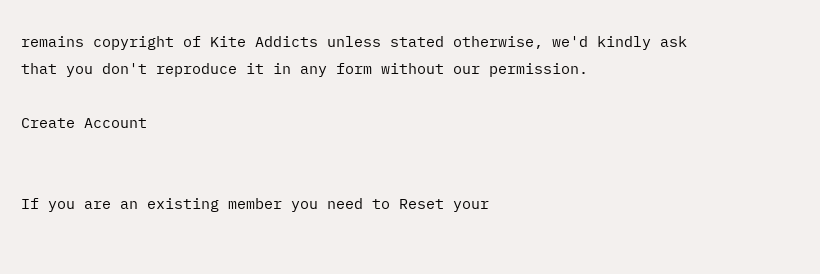remains copyright of Kite Addicts unless stated otherwise, we'd kindly ask that you don't reproduce it in any form without our permission.

Create Account


If you are an existing member you need to Reset your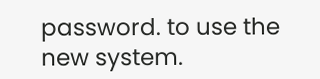password. to use the new system.